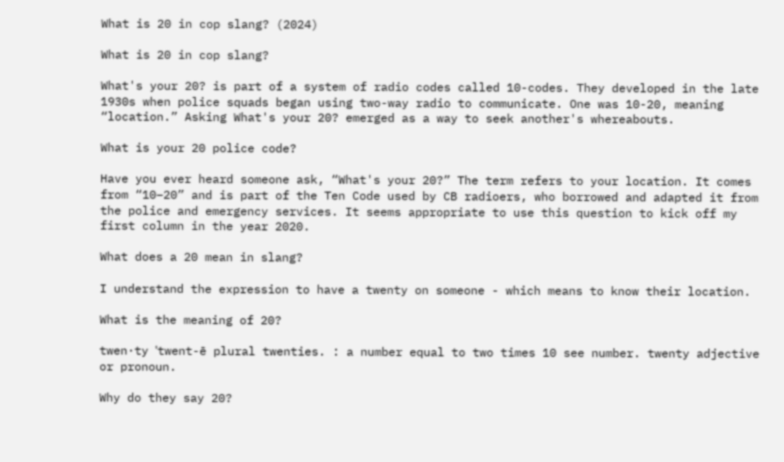What is 20 in cop slang? (2024)

What is 20 in cop slang?

What's your 20? is part of a system of radio codes called 10-codes. They developed in the late 1930s when police squads began using two-way radio to communicate. One was 10-20, meaning “location.” Asking What's your 20? emerged as a way to seek another's whereabouts.

What is your 20 police code?

Have you ever heard someone ask, “What's your 20?” The term refers to your location. It comes from “10–20” and is part of the Ten Code used by CB radioers, who borrowed and adapted it from the police and emergency services. It seems appropriate to use this question to kick off my first column in the year 2020.

What does a 20 mean in slang?

I understand the expression to have a twenty on someone - which means to know their location.

What is the meaning of 20?

twen·ty ˈtwent-ē plural twenties. : a number equal to two times 10 see number. twenty adjective or pronoun.

Why do they say 20?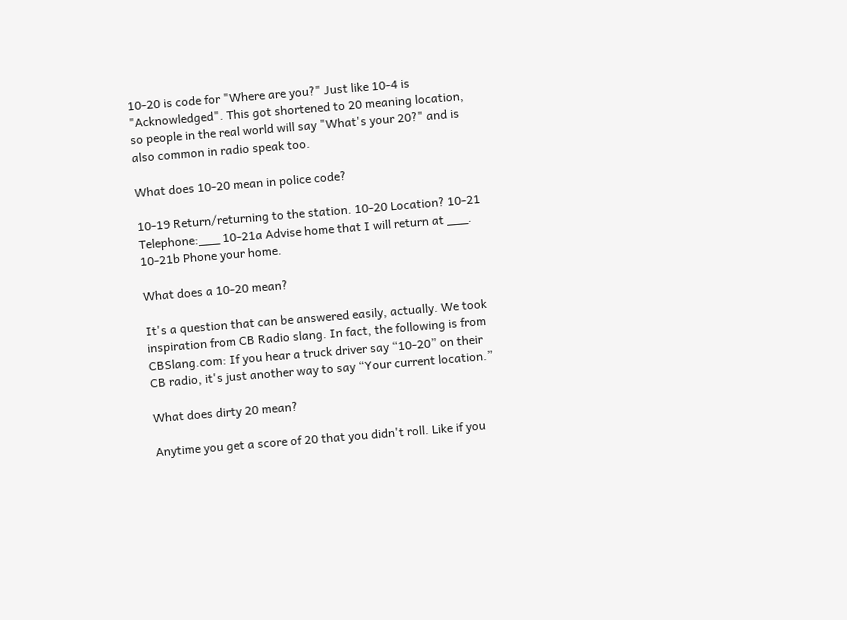10-20 is code for "Where are you?" Just like 10-4 is "Acknowledged". This got shortened to 20 meaning location, so people in the real world will say "What's your 20?" and is also common in radio speak too.

What does 10-20 mean in police code?

10-19 Return/returning to the station. 10-20 Location? 10-21 Telephone:___ 10-21a Advise home that I will return at ___. 10-21b Phone your home.

What does a 10-20 mean?

It's a question that can be answered easily, actually. We took inspiration from CB Radio slang. In fact, the following is from CBSlang.com: If you hear a truck driver say “10-20” on their CB radio, it's just another way to say “Your current location.”

What does dirty 20 mean?

Anytime you get a score of 20 that you didn't roll. Like if you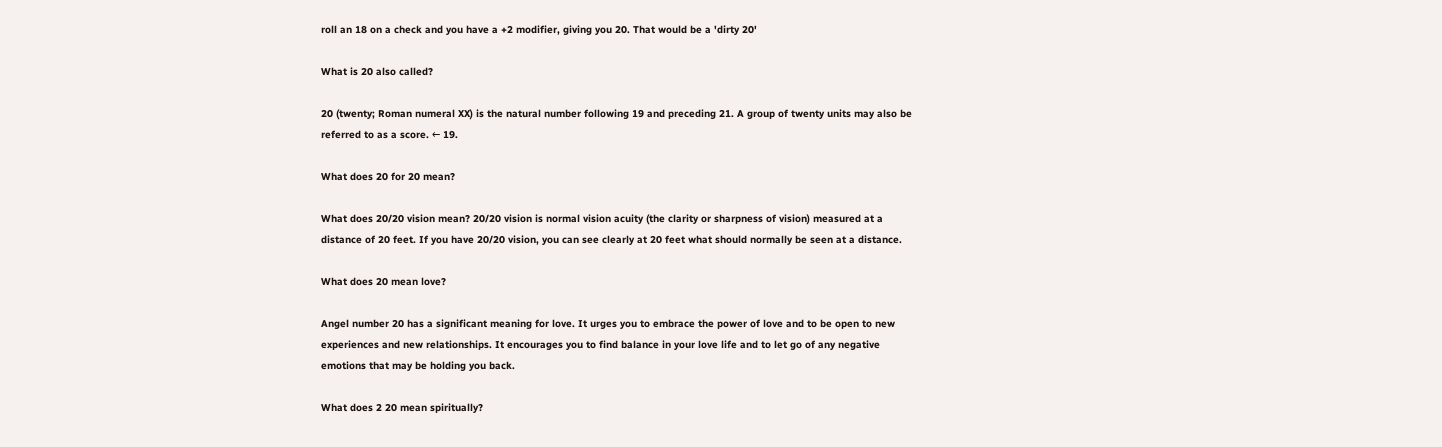roll an 18 on a check and you have a +2 modifier, giving you 20. That would be a 'dirty 20'

What is 20 also called?

20 (twenty; Roman numeral XX) is the natural number following 19 and preceding 21. A group of twenty units may also be referred to as a score. ← 19.

What does 20 for 20 mean?

What does 20/20 vision mean? 20/20 vision is normal vision acuity (the clarity or sharpness of vision) measured at a distance of 20 feet. If you have 20/20 vision, you can see clearly at 20 feet what should normally be seen at a distance.

What does 20 mean love?

Angel number 20 has a significant meaning for love. It urges you to embrace the power of love and to be open to new experiences and new relationships. It encourages you to find balance in your love life and to let go of any negative emotions that may be holding you back.

What does 2 20 mean spiritually?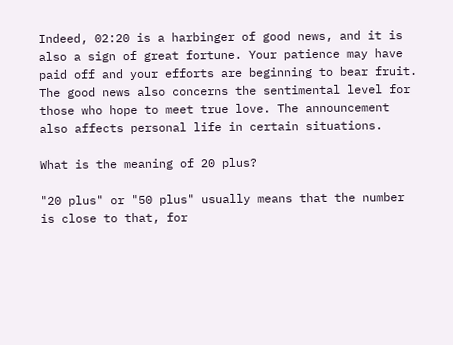Indeed, 02:20 is a harbinger of good news, and it is also a sign of great fortune. Your patience may have paid off and your efforts are beginning to bear fruit. The good news also concerns the sentimental level for those who hope to meet true love. The announcement also affects personal life in certain situations.

What is the meaning of 20 plus?

"20 plus" or "50 plus" usually means that the number is close to that, for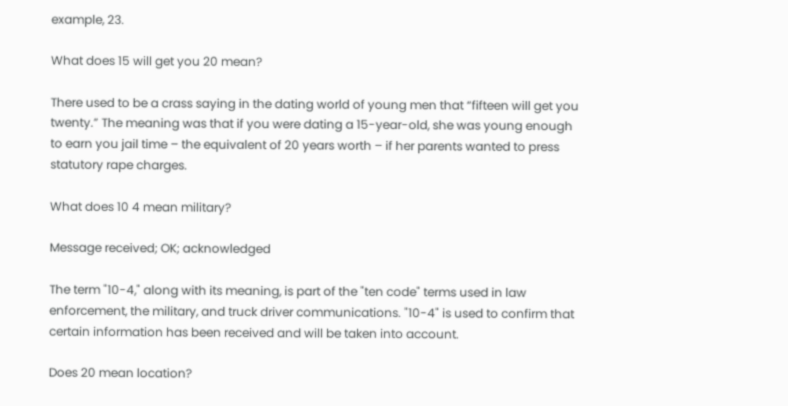example, 23.

What does 15 will get you 20 mean?

There used to be a crass saying in the dating world of young men that “fifteen will get you twenty.” The meaning was that if you were dating a 15-year-old, she was young enough to earn you jail time – the equivalent of 20 years worth – if her parents wanted to press statutory rape charges.

What does 10 4 mean military?

Message received; OK; acknowledged

The term "10-4," along with its meaning, is part of the "ten code" terms used in law enforcement, the military, and truck driver communications. "10-4" is used to confirm that certain information has been received and will be taken into account.

Does 20 mean location?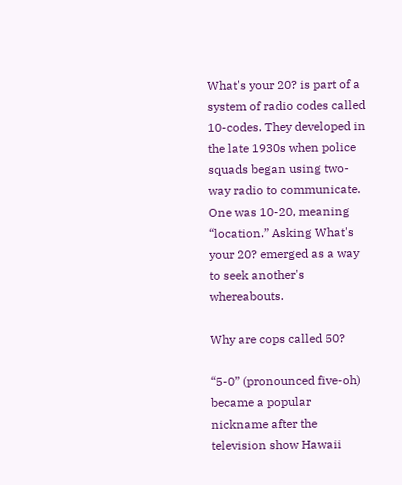What's your 20? is part of a system of radio codes called 10-codes. They developed in the late 1930s when police squads began using two-way radio to communicate. One was 10-20, meaning “location.” Asking What's your 20? emerged as a way to seek another's whereabouts.

Why are cops called 50?

“5-0” (pronounced five-oh) became a popular nickname after the television show Hawaii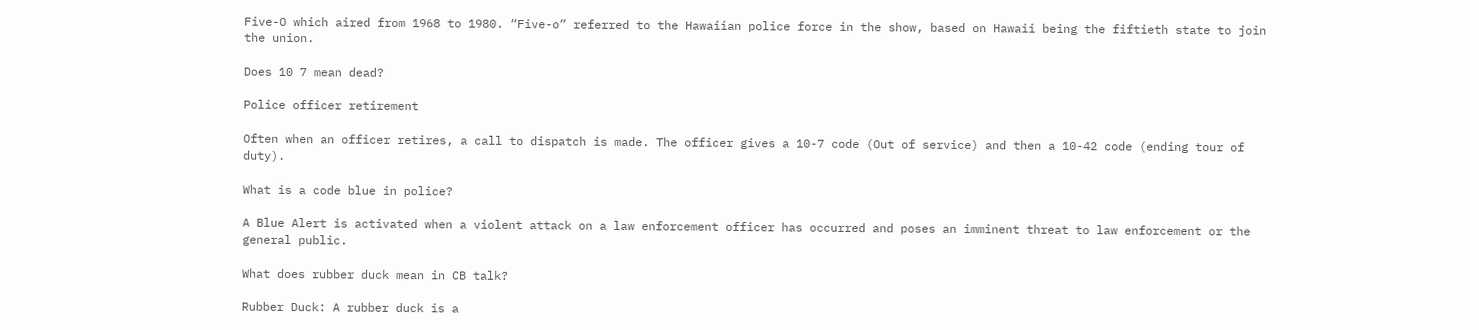Five-O which aired from 1968 to 1980. “Five-o” referred to the Hawaiian police force in the show, based on Hawaii being the fiftieth state to join the union.

Does 10 7 mean dead?

Police officer retirement

Often when an officer retires, a call to dispatch is made. The officer gives a 10-7 code (Out of service) and then a 10-42 code (ending tour of duty).

What is a code blue in police?

A Blue Alert is activated when a violent attack on a law enforcement officer has occurred and poses an imminent threat to law enforcement or the general public.

What does rubber duck mean in CB talk?

Rubber Duck: A rubber duck is a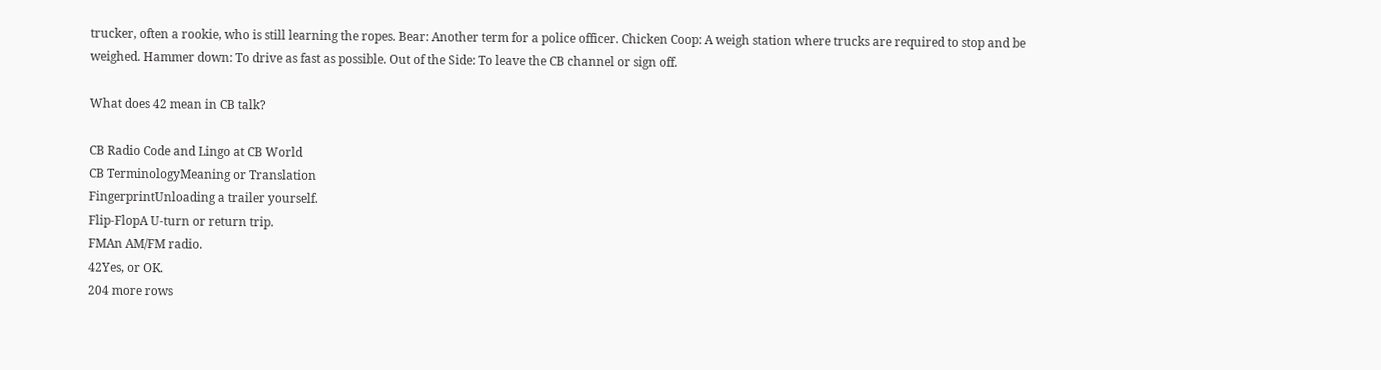trucker, often a rookie, who is still learning the ropes. Bear: Another term for a police officer. Chicken Coop: A weigh station where trucks are required to stop and be weighed. Hammer down: To drive as fast as possible. Out of the Side: To leave the CB channel or sign off.

What does 42 mean in CB talk?

CB Radio Code and Lingo at CB World
CB TerminologyMeaning or Translation
FingerprintUnloading a trailer yourself.
Flip-FlopA U-turn or return trip.
FMAn AM/FM radio.
42Yes, or OK.
204 more rows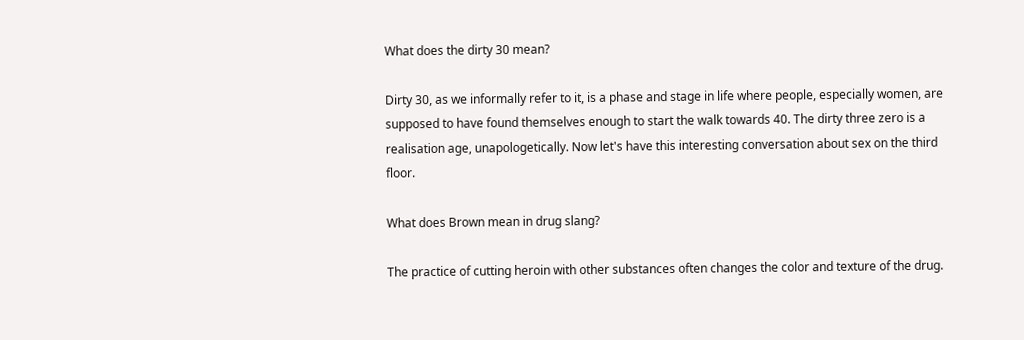What does the dirty 30 mean?

Dirty 30, as we informally refer to it, is a phase and stage in life where people, especially women, are supposed to have found themselves enough to start the walk towards 40. The dirty three zero is a realisation age, unapologetically. Now let's have this interesting conversation about sex on the third floor.

What does Brown mean in drug slang?

The practice of cutting heroin with other substances often changes the color and texture of the drug.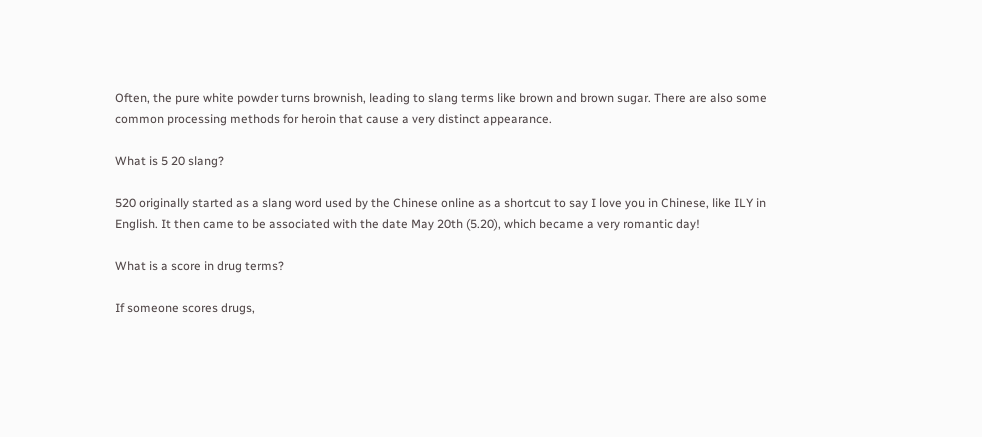Often, the pure white powder turns brownish, leading to slang terms like brown and brown sugar. There are also some common processing methods for heroin that cause a very distinct appearance.

What is 5 20 slang?

520 originally started as a slang word used by the Chinese online as a shortcut to say I love you in Chinese, like ILY in English. It then came to be associated with the date May 20th (5.20), which became a very romantic day!

What is a score in drug terms?

If someone scores drugs,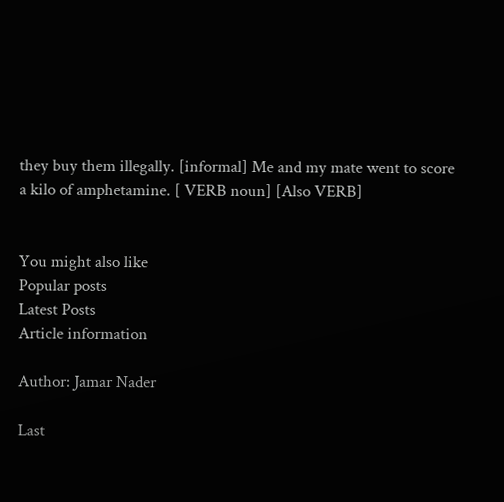they buy them illegally. [informal] Me and my mate went to score a kilo of amphetamine. [ VERB noun] [Also VERB]


You might also like
Popular posts
Latest Posts
Article information

Author: Jamar Nader

Last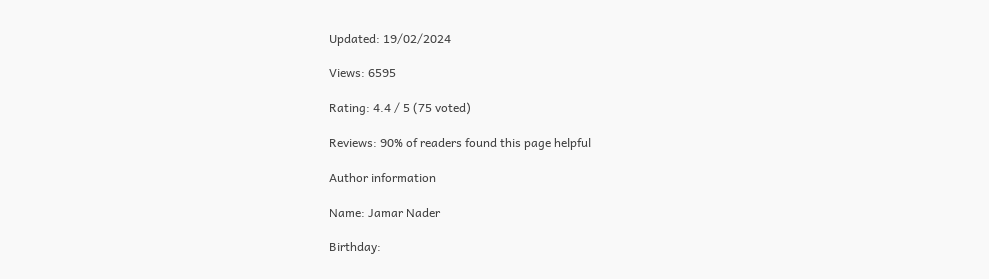Updated: 19/02/2024

Views: 6595

Rating: 4.4 / 5 (75 voted)

Reviews: 90% of readers found this page helpful

Author information

Name: Jamar Nader

Birthday: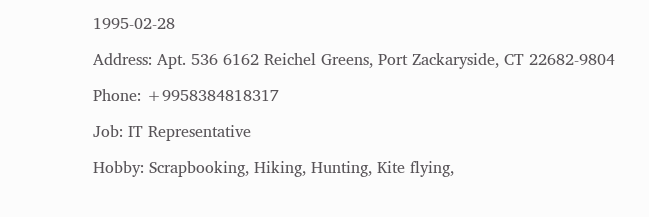1995-02-28

Address: Apt. 536 6162 Reichel Greens, Port Zackaryside, CT 22682-9804

Phone: +9958384818317

Job: IT Representative

Hobby: Scrapbooking, Hiking, Hunting, Kite flying,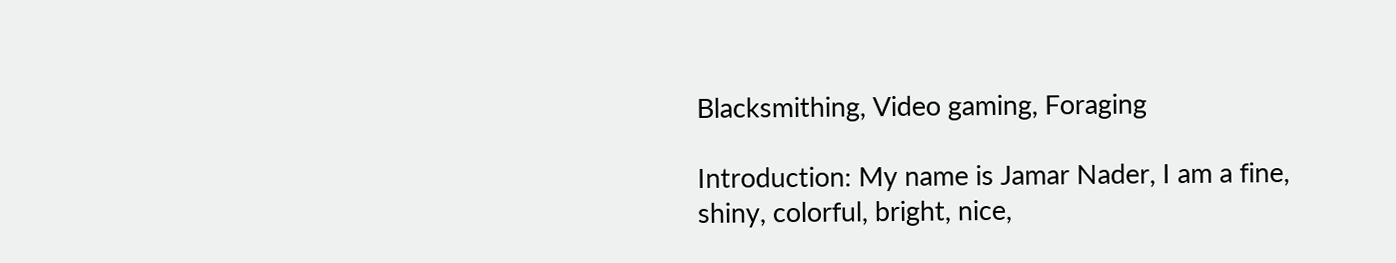Blacksmithing, Video gaming, Foraging

Introduction: My name is Jamar Nader, I am a fine, shiny, colorful, bright, nice,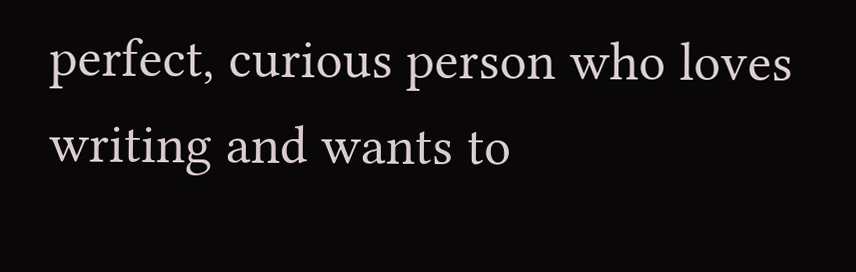perfect, curious person who loves writing and wants to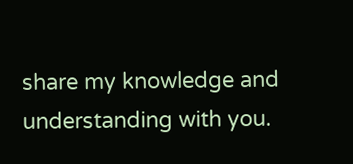share my knowledge and understanding with you.